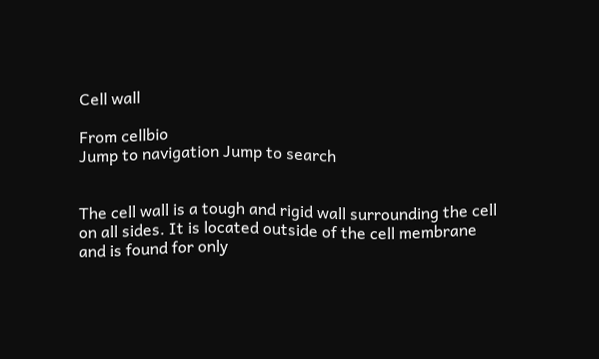Cell wall

From cellbio
Jump to navigation Jump to search


The cell wall is a tough and rigid wall surrounding the cell on all sides. It is located outside of the cell membrane and is found for only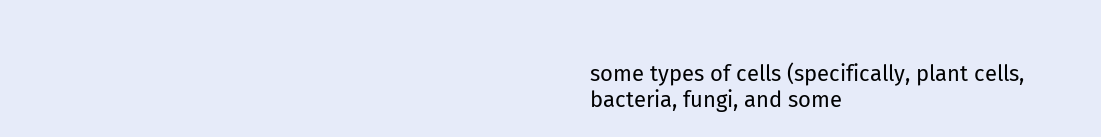some types of cells (specifically, plant cells, bacteria, fungi, and some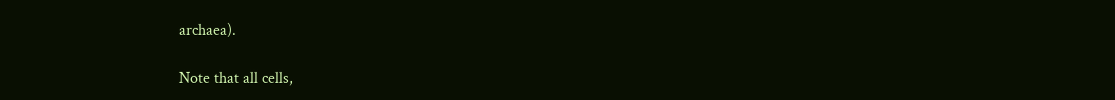archaea).

Note that all cells,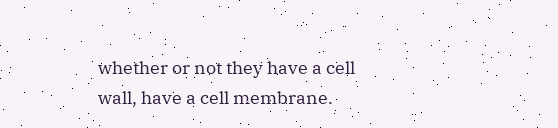whether or not they have a cell wall, have a cell membrane.